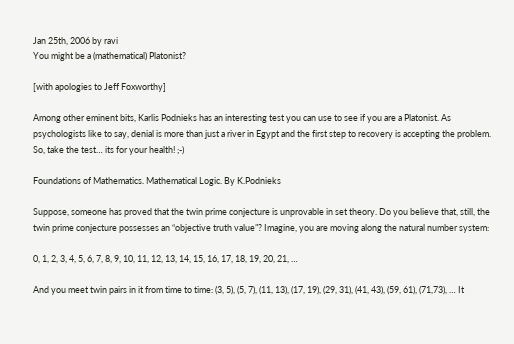Jan 25th, 2006 by ravi
You might be a (mathematical) Platonist?

[with apologies to Jeff Foxworthy]

Among other eminent bits, Karlis Podnieks has an interesting test you can use to see if you are a Platonist. As psychologists like to say, denial is more than just a river in Egypt and the first step to recovery is accepting the problem. So, take the test… its for your health! ;-)

Foundations of Mathematics. Mathematical Logic. By K.Podnieks

Suppose, someone has proved that the twin prime conjecture is unprovable in set theory. Do you believe that, still, the twin prime conjecture possesses an “objective truth value”? Imagine, you are moving along the natural number system:

0, 1, 2, 3, 4, 5, 6, 7, 8, 9, 10, 11, 12, 13, 14, 15, 16, 17, 18, 19, 20, 21, …

And you meet twin pairs in it from time to time: (3, 5), (5, 7), (11, 13), (17, 19), (29, 31), (41, 43), (59, 61), (71,73), … It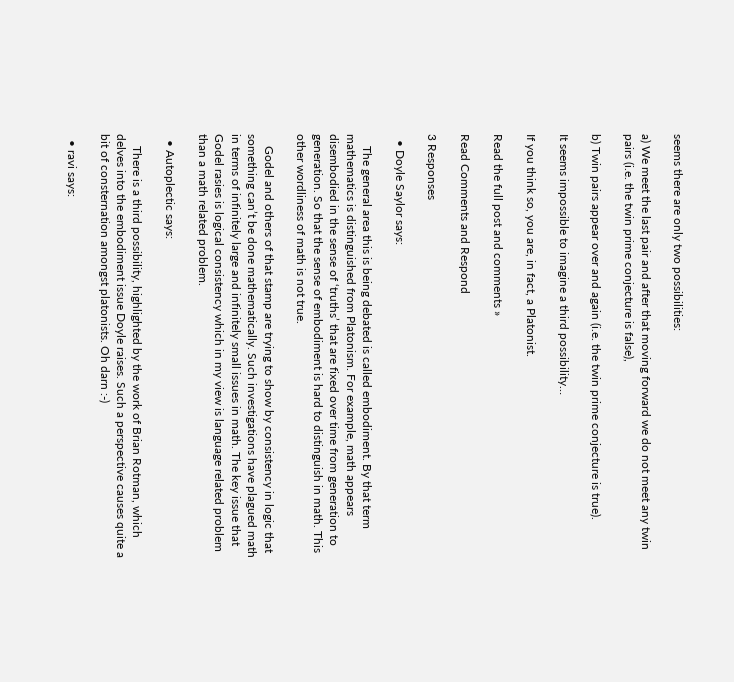seems there are only two possibilities:

a) We meet the last pair and after that moving forward we do not meet any twin pairs (i.e. the twin prime conjecture is false),

b) Twin pairs appear over and again (i.e. the twin prime conjecture is true).

It seems impossible to imagine a third possibility…

If you think so, you are, in fact, a Platonist.

Read the full post and comments »

Read Comments and Respond

3 Responses

  • Doyle Saylor says:

    The general area this is being debated is called embodiment. By that term mathematics is distinguished from Platonism. For example, math appears disembodied in the sense of ‘truths’ that are fixed over time from generation to generation. So that the sense of embodiment is hard to distinguish in math. This other wordliness of math is not true.

    Godel and others of that stamp are trying to show by consistency in logic that something can’t be done mathematically. Such investigations have plagued math in terms of infinitely large and infinitely small issues in math. The key issue that Godel rasies is logical consistency which in my view is language related problem than a math related problem.

  • Autoplectic says:

    There is a third possibility, highlighted by the work of Brian Rotman, which delves into the embodiment issue Doyle raises. Such a perspective causes quite a bit of consternation amongst platonists. Oh darn :-)

  • ravi says: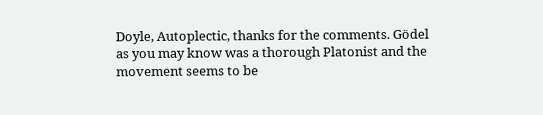Doyle, Autoplectic, thanks for the comments. Gödel as you may know was a thorough Platonist and the movement seems to be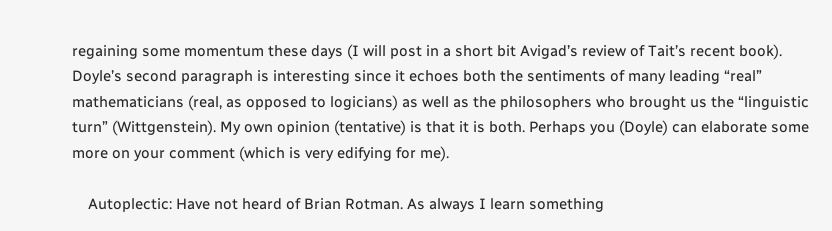regaining some momentum these days (I will post in a short bit Avigad’s review of Tait’s recent book). Doyle’s second paragraph is interesting since it echoes both the sentiments of many leading “real” mathematicians (real, as opposed to logicians) as well as the philosophers who brought us the “linguistic turn” (Wittgenstein). My own opinion (tentative) is that it is both. Perhaps you (Doyle) can elaborate some more on your comment (which is very edifying for me).

    Autoplectic: Have not heard of Brian Rotman. As always I learn something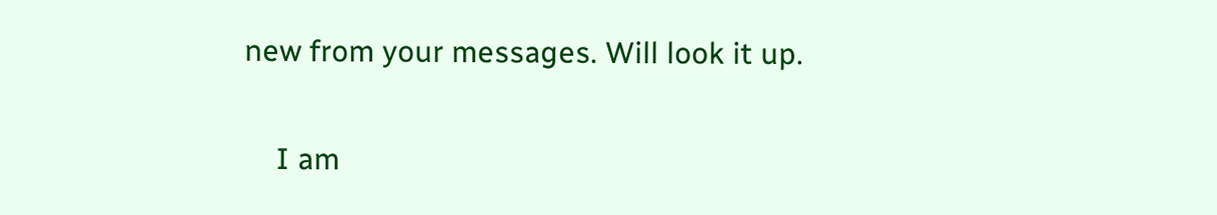new from your messages. Will look it up.

    I am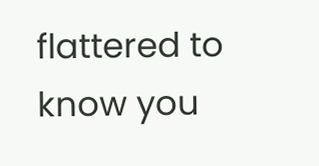flattered to know you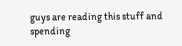guys are reading this stuff and spending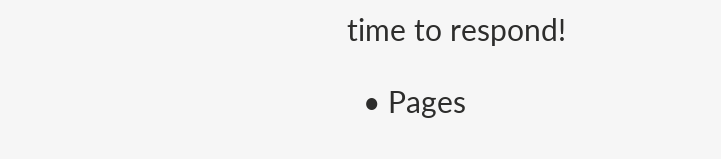time to respond!

  • Pages